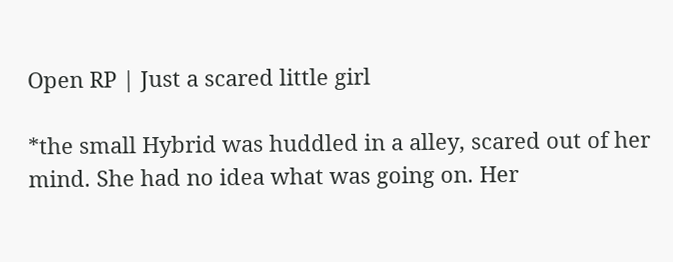Open RP | Just a scared little girl

*the small Hybrid was huddled in a alley, scared out of her mind. She had no idea what was going on. Her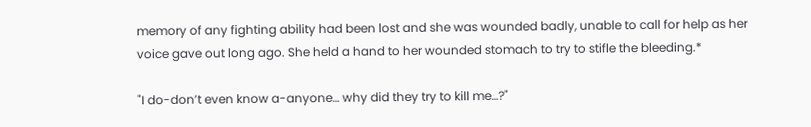memory of any fighting ability had been lost and she was wounded badly, unable to call for help as her voice gave out long ago. She held a hand to her wounded stomach to try to stifle the bleeding.*

"I do-don’t even know a-anyone… why did they try to kill me…?"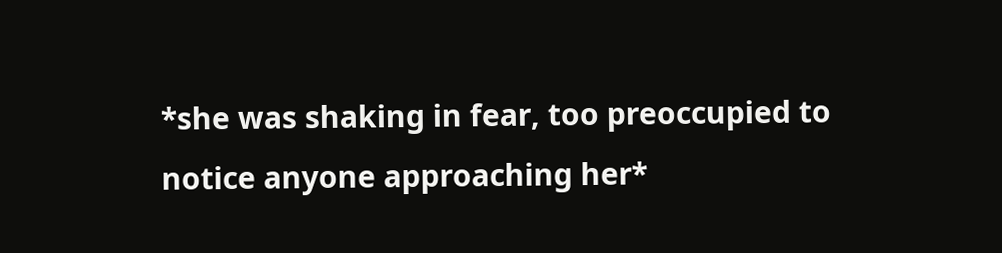*she was shaking in fear, too preoccupied to notice anyone approaching her*